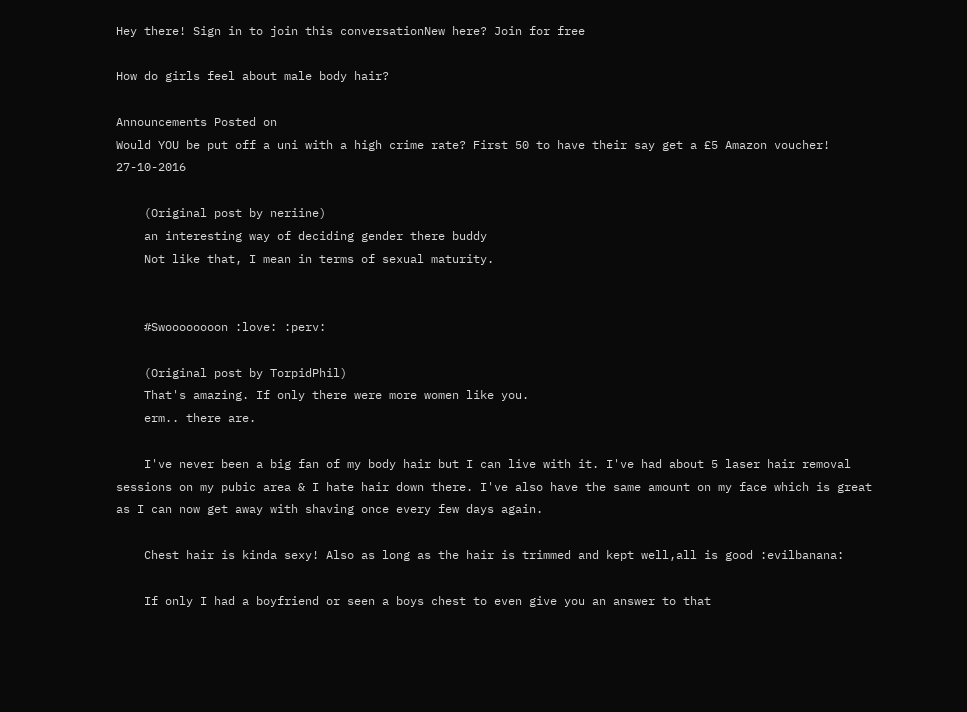Hey there! Sign in to join this conversationNew here? Join for free

How do girls feel about male body hair?

Announcements Posted on
Would YOU be put off a uni with a high crime rate? First 50 to have their say get a £5 Amazon voucher! 27-10-2016

    (Original post by neriine)
    an interesting way of deciding gender there buddy
    Not like that, I mean in terms of sexual maturity.


    #Swoooooooon :love: :perv:

    (Original post by TorpidPhil)
    That's amazing. If only there were more women like you.
    erm.. there are.

    I've never been a big fan of my body hair but I can live with it. I've had about 5 laser hair removal sessions on my pubic area & I hate hair down there. I've also have the same amount on my face which is great as I can now get away with shaving once every few days again.

    Chest hair is kinda sexy! Also as long as the hair is trimmed and kept well,all is good :evilbanana:

    If only I had a boyfriend or seen a boys chest to even give you an answer to that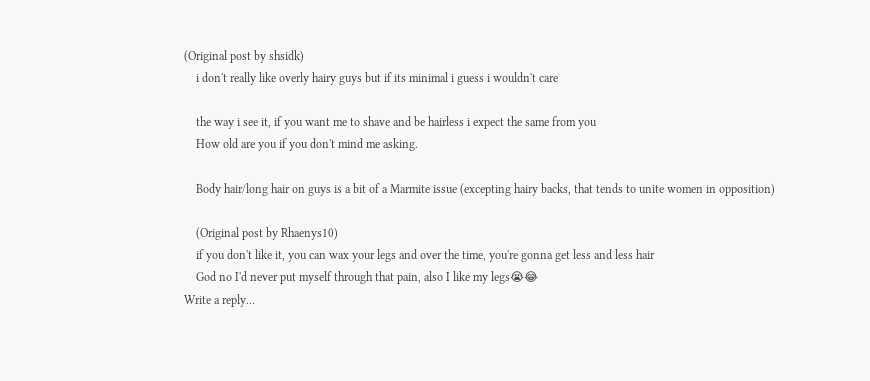(Original post by shsidk)
    i don't really like overly hairy guys but if its minimal i guess i wouldn't care

    the way i see it, if you want me to shave and be hairless i expect the same from you
    How old are you if you don't mind me asking.

    Body hair/long hair on guys is a bit of a Marmite issue (excepting hairy backs, that tends to unite women in opposition)

    (Original post by Rhaenys10)
    if you don't like it, you can wax your legs and over the time, you're gonna get less and less hair
    God no I'd never put myself through that pain, also I like my legs😭😂
Write a reply…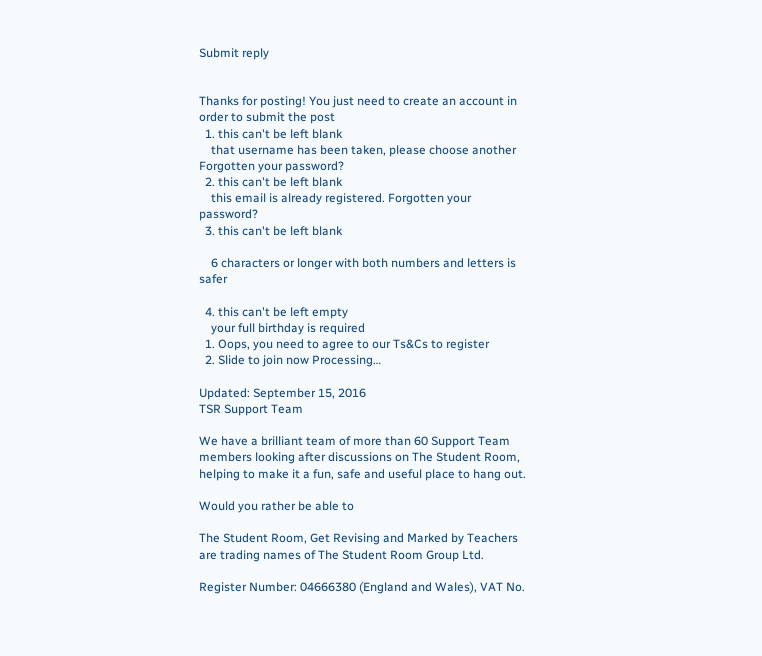Submit reply


Thanks for posting! You just need to create an account in order to submit the post
  1. this can't be left blank
    that username has been taken, please choose another Forgotten your password?
  2. this can't be left blank
    this email is already registered. Forgotten your password?
  3. this can't be left blank

    6 characters or longer with both numbers and letters is safer

  4. this can't be left empty
    your full birthday is required
  1. Oops, you need to agree to our Ts&Cs to register
  2. Slide to join now Processing…

Updated: September 15, 2016
TSR Support Team

We have a brilliant team of more than 60 Support Team members looking after discussions on The Student Room, helping to make it a fun, safe and useful place to hang out.

Would you rather be able to

The Student Room, Get Revising and Marked by Teachers are trading names of The Student Room Group Ltd.

Register Number: 04666380 (England and Wales), VAT No.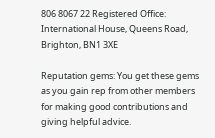806 8067 22 Registered Office: International House, Queens Road, Brighton, BN1 3XE

Reputation gems: You get these gems as you gain rep from other members for making good contributions and giving helpful advice.